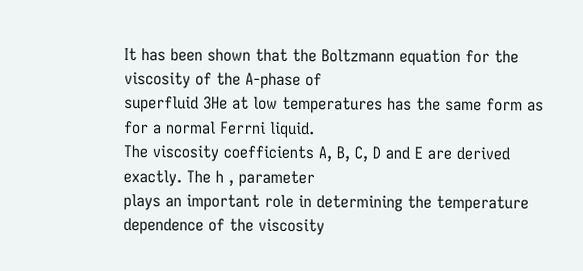It has been shown that the Boltzmann equation for the viscosity of the A-phase of
superfluid 3He at low temperatures has the same form as for a normal Ferrni liquid.
The viscosity coefficients A, B, C, D and E are derived exactly. The h , parameter
plays an important role in determining the temperature dependence of the viscosity